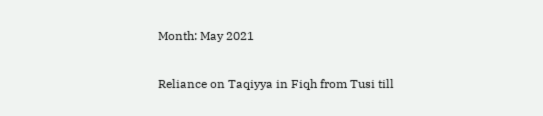Month: May 2021

Reliance on Taqiyya in Fiqh from Tusi till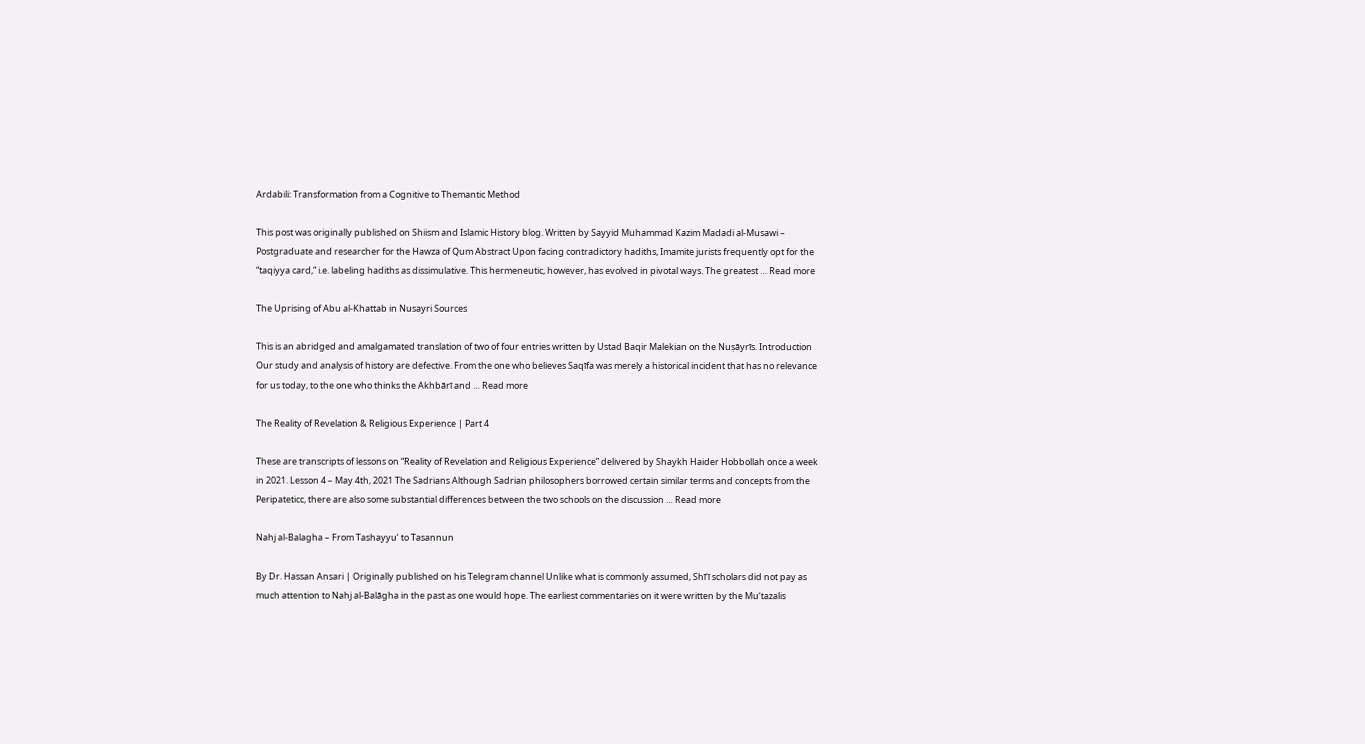Ardabili: Transformation from a Cognitive to Themantic Method

This post was originally published on Shiism and Islamic History blog. Written by Sayyid Muhammad Kazim Madadi al-Musawi – Postgraduate and researcher for the Hawza of Qum Abstract Upon facing contradictory hadiths, Imamite jurists frequently opt for the “taqiyya card,” i.e. labeling hadiths as dissimulative. This hermeneutic, however, has evolved in pivotal ways. The greatest … Read more

The Uprising of Abu al-Khattab in Nusayri Sources

This is an abridged and amalgamated translation of two of four entries written by Ustad Baqir Malekian on the Nuṣāyrīs. Introduction Our study and analysis of history are defective. From the one who believes Saqīfa was merely a historical incident that has no relevance for us today, to the one who thinks the Akhbārī and … Read more

The Reality of Revelation & Religious Experience | Part 4

These are transcripts of lessons on “Reality of Revelation and Religious Experience” delivered by Shaykh Haider Hobbollah once a week in 2021. Lesson 4 – May 4th, 2021 The Sadrians Although Sadrian philosophers borrowed certain similar terms and concepts from the Peripateticc, there are also some substantial differences between the two schools on the discussion … Read more

Nahj al-Balagha – From Tashayyu‘ to Tasannun

By Dr. Hassan Ansari | Originally published on his Telegram channel Unlike what is commonly assumed, Shī‘ī scholars did not pay as much attention to Nahj al-Balāgha in the past as one would hope. The earliest commentaries on it were written by the Mu‘tazalis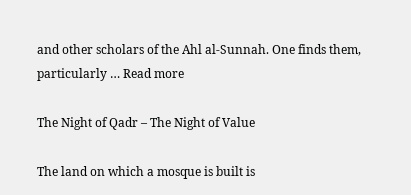and other scholars of the Ahl al-Sunnah. One finds them, particularly … Read more

The Night of Qadr – The Night of Value

The land on which a mosque is built is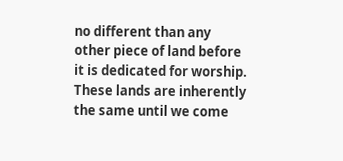no different than any other piece of land before it is dedicated for worship. These lands are inherently the same until we come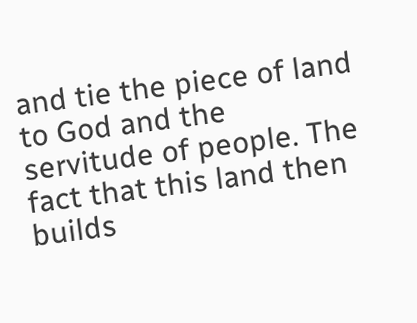and tie the piece of land to God and the servitude of people. The fact that this land then builds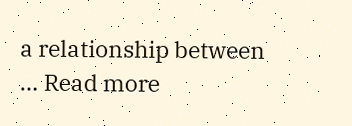a relationship between … Read more